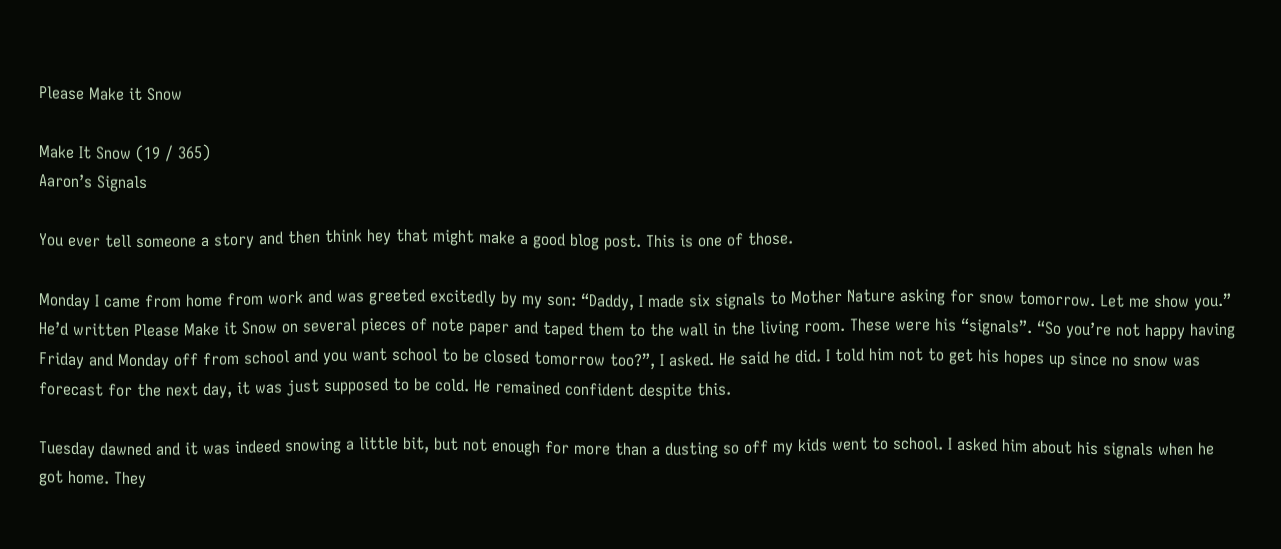Please Make it Snow

Make It Snow (19 / 365)
Aaron’s Signals

You ever tell someone a story and then think hey that might make a good blog post. This is one of those.

Monday I came from home from work and was greeted excitedly by my son: “Daddy, I made six signals to Mother Nature asking for snow tomorrow. Let me show you.” He’d written Please Make it Snow on several pieces of note paper and taped them to the wall in the living room. These were his “signals”. “So you’re not happy having Friday and Monday off from school and you want school to be closed tomorrow too?”, I asked. He said he did. I told him not to get his hopes up since no snow was forecast for the next day, it was just supposed to be cold. He remained confident despite this.

Tuesday dawned and it was indeed snowing a little bit, but not enough for more than a dusting so off my kids went to school. I asked him about his signals when he got home. They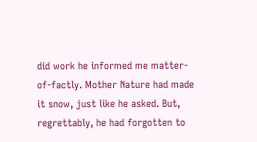did work he informed me matter-of-factly. Mother Nature had made it snow, just like he asked. But, regrettably, he had forgotten to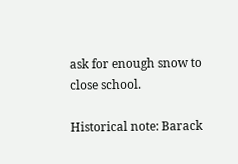ask for enough snow to close school.

Historical note: Barack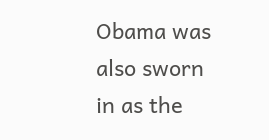Obama was also sworn in as the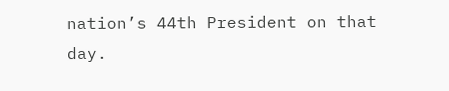nation’s 44th President on that day.